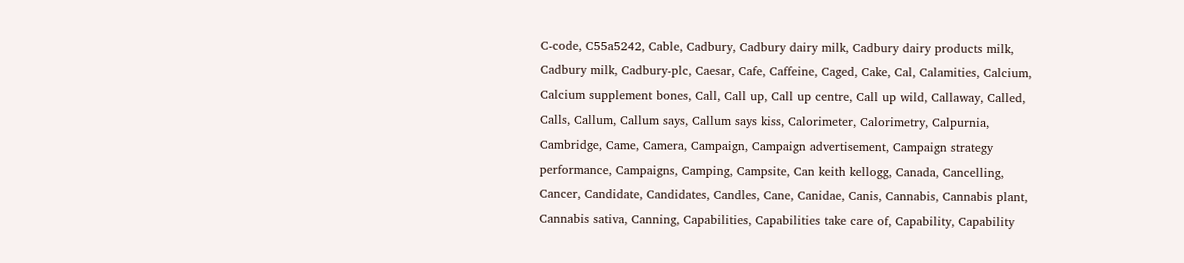C-code, C55a5242, Cable, Cadbury, Cadbury dairy milk, Cadbury dairy products milk, Cadbury milk, Cadbury-plc, Caesar, Cafe, Caffeine, Caged, Cake, Cal, Calamities, Calcium, Calcium supplement bones, Call, Call up, Call up centre, Call up wild, Callaway, Called, Calls, Callum, Callum says, Callum says kiss, Calorimeter, Calorimetry, Calpurnia, Cambridge, Came, Camera, Campaign, Campaign advertisement, Campaign strategy performance, Campaigns, Camping, Campsite, Can keith kellogg, Canada, Cancelling, Cancer, Candidate, Candidates, Candles, Cane, Canidae, Canis, Cannabis, Cannabis plant, Cannabis sativa, Canning, Capabilities, Capabilities take care of, Capability, Capability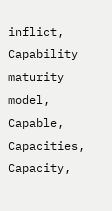inflict, Capability maturity model, Capable, Capacities, Capacity,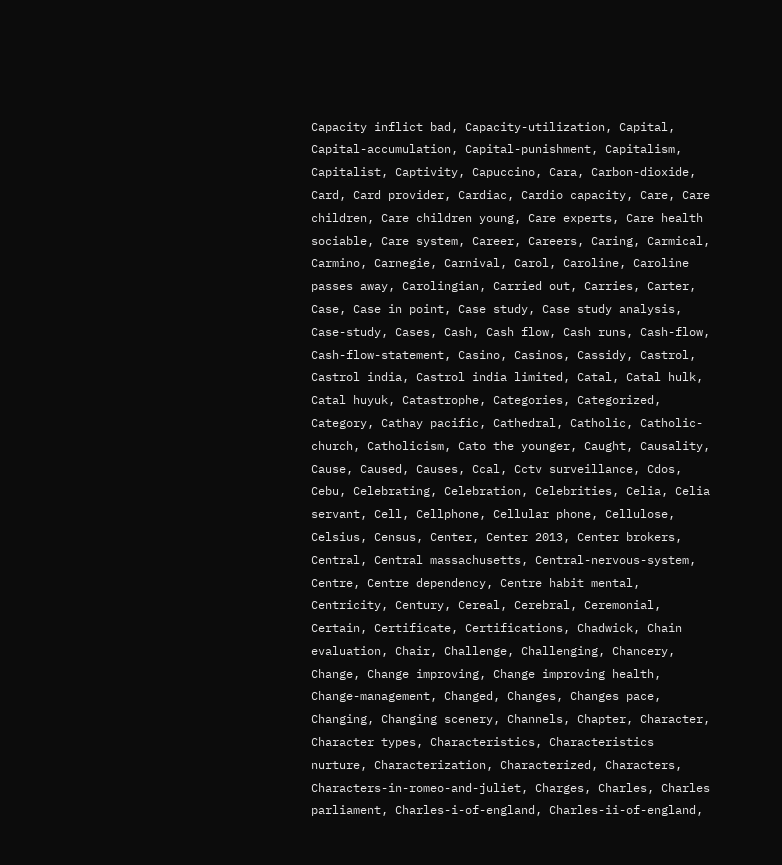Capacity inflict bad, Capacity-utilization, Capital, Capital-accumulation, Capital-punishment, Capitalism, Capitalist, Captivity, Capuccino, Cara, Carbon-dioxide, Card, Card provider, Cardiac, Cardio capacity, Care, Care children, Care children young, Care experts, Care health sociable, Care system, Career, Careers, Caring, Carmical, Carmino, Carnegie, Carnival, Carol, Caroline, Caroline passes away, Carolingian, Carried out, Carries, Carter, Case, Case in point, Case study, Case study analysis, Case-study, Cases, Cash, Cash flow, Cash runs, Cash-flow, Cash-flow-statement, Casino, Casinos, Cassidy, Castrol, Castrol india, Castrol india limited, Catal, Catal hulk, Catal huyuk, Catastrophe, Categories, Categorized, Category, Cathay pacific, Cathedral, Catholic, Catholic-church, Catholicism, Cato the younger, Caught, Causality, Cause, Caused, Causes, Ccal, Cctv surveillance, Cdos, Cebu, Celebrating, Celebration, Celebrities, Celia, Celia servant, Cell, Cellphone, Cellular phone, Cellulose, Celsius, Census, Center, Center 2013, Center brokers, Central, Central massachusetts, Central-nervous-system, Centre, Centre dependency, Centre habit mental, Centricity, Century, Cereal, Cerebral, Ceremonial, Certain, Certificate, Certifications, Chadwick, Chain evaluation, Chair, Challenge, Challenging, Chancery, Change, Change improving, Change improving health, Change-management, Changed, Changes, Changes pace, Changing, Changing scenery, Channels, Chapter, Character, Character types, Characteristics, Characteristics nurture, Characterization, Characterized, Characters, Characters-in-romeo-and-juliet, Charges, Charles, Charles parliament, Charles-i-of-england, Charles-ii-of-england,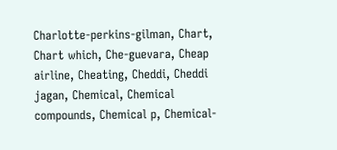Charlotte-perkins-gilman, Chart, Chart which, Che-guevara, Cheap airline, Cheating, Cheddi, Cheddi jagan, Chemical, Chemical compounds, Chemical p, Chemical-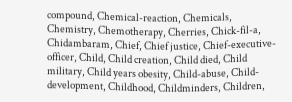compound, Chemical-reaction, Chemicals, Chemistry, Chemotherapy, Cherries, Chick-fil-a, Chidambaram, Chief, Chief justice, Chief-executive-officer, Child, Child creation, Child died, Child military, Child years obesity, Child-abuse, Child-development, Childhood, Childminders, Children,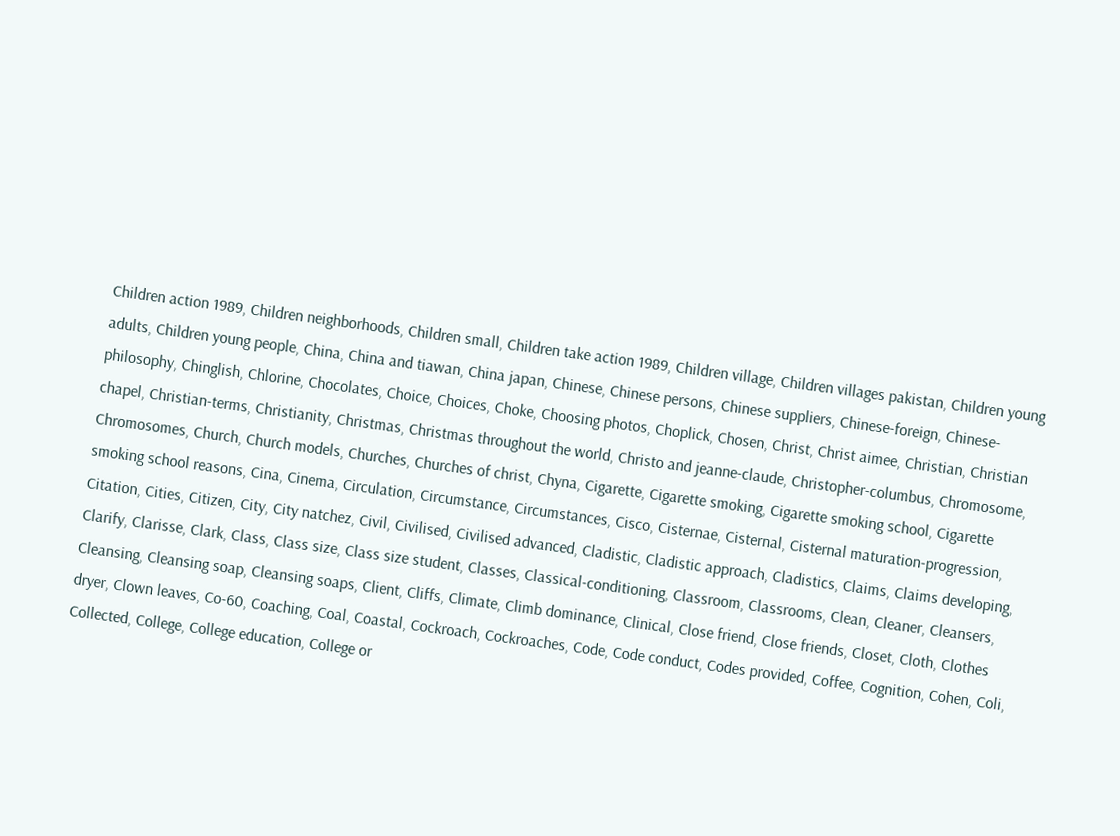Children action 1989, Children neighborhoods, Children small, Children take action 1989, Children village, Children villages pakistan, Children young adults, Children young people, China, China and tiawan, China japan, Chinese, Chinese persons, Chinese suppliers, Chinese-foreign, Chinese-philosophy, Chinglish, Chlorine, Chocolates, Choice, Choices, Choke, Choosing photos, Choplick, Chosen, Christ, Christ aimee, Christian, Christian chapel, Christian-terms, Christianity, Christmas, Christmas throughout the world, Christo and jeanne-claude, Christopher-columbus, Chromosome, Chromosomes, Church, Church models, Churches, Churches of christ, Chyna, Cigarette, Cigarette smoking, Cigarette smoking school, Cigarette smoking school reasons, Cina, Cinema, Circulation, Circumstance, Circumstances, Cisco, Cisternae, Cisternal, Cisternal maturation-progression, Citation, Cities, Citizen, City, City natchez, Civil, Civilised, Civilised advanced, Cladistic, Cladistic approach, Cladistics, Claims, Claims developing, Clarify, Clarisse, Clark, Class, Class size, Class size student, Classes, Classical-conditioning, Classroom, Classrooms, Clean, Cleaner, Cleansers, Cleansing, Cleansing soap, Cleansing soaps, Client, Cliffs, Climate, Climb dominance, Clinical, Close friend, Close friends, Closet, Cloth, Clothes dryer, Clown leaves, Co-60, Coaching, Coal, Coastal, Cockroach, Cockroaches, Code, Code conduct, Codes provided, Coffee, Cognition, Cohen, Coli, Collected, College, College education, College or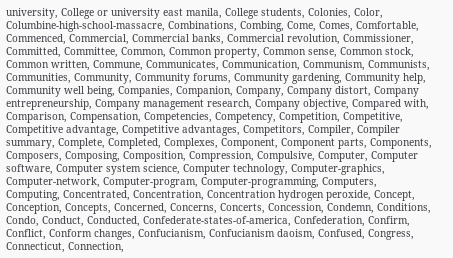university, College or university east manila, College students, Colonies, Color, Columbine-high-school-massacre, Combinations, Combing, Come, Comes, Comfortable, Commenced, Commercial, Commercial banks, Commercial revolution, Commissioner, Committed, Committee, Common, Common property, Common sense, Common stock, Common written, Commune, Communicates, Communication, Communism, Communists, Communities, Community, Community forums, Community gardening, Community help, Community well being, Companies, Companion, Company, Company distort, Company entrepreneurship, Company management research, Company objective, Compared with, Comparison, Compensation, Competencies, Competency, Competition, Competitive, Competitive advantage, Competitive advantages, Competitors, Compiler, Compiler summary, Complete, Completed, Complexes, Component, Component parts, Components, Composers, Composing, Composition, Compression, Compulsive, Computer, Computer software, Computer system science, Computer technology, Computer-graphics, Computer-network, Computer-program, Computer-programming, Computers, Computing, Concentrated, Concentration, Concentration hydrogen peroxide, Concept, Conception, Concepts, Concerned, Concerns, Concerts, Concession, Condemn, Conditions, Condo, Conduct, Conducted, Confederate-states-of-america, Confederation, Confirm, Conflict, Conform changes, Confucianism, Confucianism daoism, Confused, Congress, Connecticut, Connection,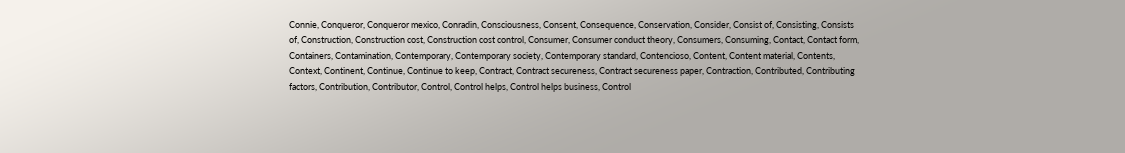Connie, Conqueror, Conqueror mexico, Conradin, Consciousness, Consent, Consequence, Conservation, Consider, Consist of, Consisting, Consists of, Construction, Construction cost, Construction cost control, Consumer, Consumer conduct theory, Consumers, Consuming, Contact, Contact form, Containers, Contamination, Contemporary, Contemporary society, Contemporary standard, Contencioso, Content, Content material, Contents, Context, Continent, Continue, Continue to keep, Contract, Contract secureness, Contract secureness paper, Contraction, Contributed, Contributing factors, Contribution, Contributor, Control, Control helps, Control helps business, Control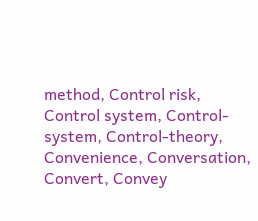method, Control risk, Control system, Control-system, Control-theory, Convenience, Conversation, Convert, Convey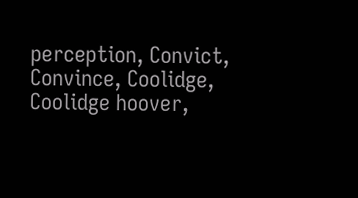perception, Convict, Convince, Coolidge, Coolidge hoover,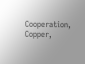Cooperation, Copper,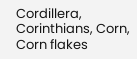Cordillera, Corinthians, Corn, Corn flakes